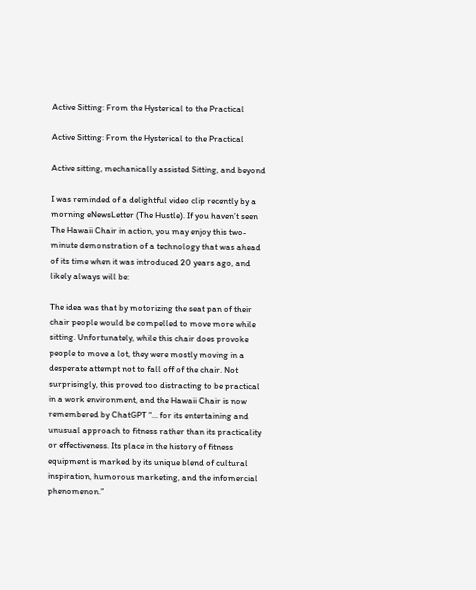Active Sitting: From the Hysterical to the Practical

Active Sitting: From the Hysterical to the Practical

Active sitting, mechanically assisted Sitting, and beyond

I was reminded of a delightful video clip recently by a morning eNewsLetter (The Hustle). If you haven’t seen The Hawaii Chair in action, you may enjoy this two-minute demonstration of a technology that was ahead of its time when it was introduced 20 years ago, and likely always will be:

The idea was that by motorizing the seat pan of their chair people would be compelled to move more while sitting. Unfortunately, while this chair does provoke people to move a lot, they were mostly moving in a desperate attempt not to fall off of the chair. Not surprisingly, this proved too distracting to be practical in a work environment, and the Hawaii Chair is now remembered by ChatGPT “… for its entertaining and unusual approach to fitness rather than its practicality or effectiveness. Its place in the history of fitness equipment is marked by its unique blend of cultural inspiration, humorous marketing, and the infomercial phenomenon.”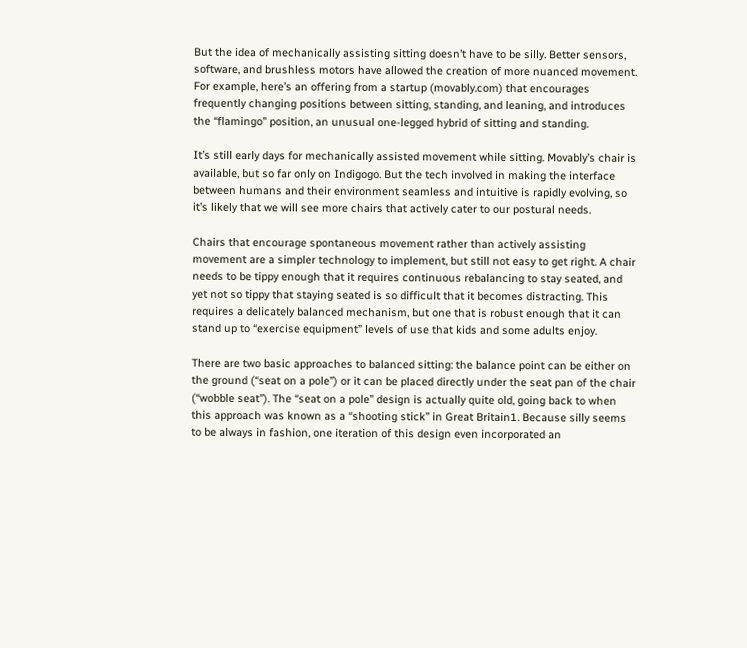But the idea of mechanically assisting sitting doesn’t have to be silly. Better sensors, software, and brushless motors have allowed the creation of more nuanced movement. For example, here’s an offering from a startup (movably.com) that encourages frequently changing positions between sitting, standing, and leaning, and introduces the “flamingo” position, an unusual one-legged hybrid of sitting and standing.

It’s still early days for mechanically assisted movement while sitting. Movably’s chair is available, but so far only on Indigogo. But the tech involved in making the interface between humans and their environment seamless and intuitive is rapidly evolving, so it’s likely that we will see more chairs that actively cater to our postural needs.

Chairs that encourage spontaneous movement rather than actively assisting movement are a simpler technology to implement, but still not easy to get right. A chair needs to be tippy enough that it requires continuous rebalancing to stay seated, and yet not so tippy that staying seated is so difficult that it becomes distracting. This requires a delicately balanced mechanism, but one that is robust enough that it can stand up to “exercise equipment” levels of use that kids and some adults enjoy.

There are two basic approaches to balanced sitting: the balance point can be either on the ground (“seat on a pole”) or it can be placed directly under the seat pan of the chair (“wobble seat”). The “seat on a pole” design is actually quite old, going back to when this approach was known as a “shooting stick” in Great Britain1. Because silly seems to be always in fashion, one iteration of this design even incorporated an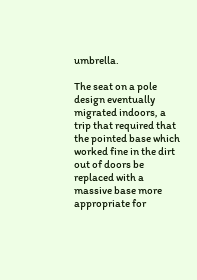umbrella.

The seat on a pole design eventually migrated indoors, a trip that required that the pointed base which worked fine in the dirt out of doors be replaced with a massive base more appropriate for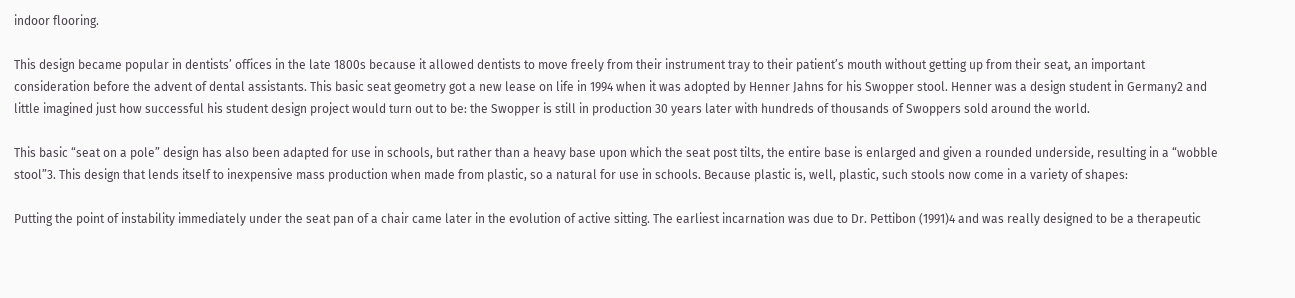indoor flooring.

This design became popular in dentists’ offices in the late 1800s because it allowed dentists to move freely from their instrument tray to their patient’s mouth without getting up from their seat, an important consideration before the advent of dental assistants. This basic seat geometry got a new lease on life in 1994 when it was adopted by Henner Jahns for his Swopper stool. Henner was a design student in Germany2 and little imagined just how successful his student design project would turn out to be: the Swopper is still in production 30 years later with hundreds of thousands of Swoppers sold around the world.

This basic “seat on a pole” design has also been adapted for use in schools, but rather than a heavy base upon which the seat post tilts, the entire base is enlarged and given a rounded underside, resulting in a “wobble stool”3. This design that lends itself to inexpensive mass production when made from plastic, so a natural for use in schools. Because plastic is, well, plastic, such stools now come in a variety of shapes:

Putting the point of instability immediately under the seat pan of a chair came later in the evolution of active sitting. The earliest incarnation was due to Dr. Pettibon (1991)4 and was really designed to be a therapeutic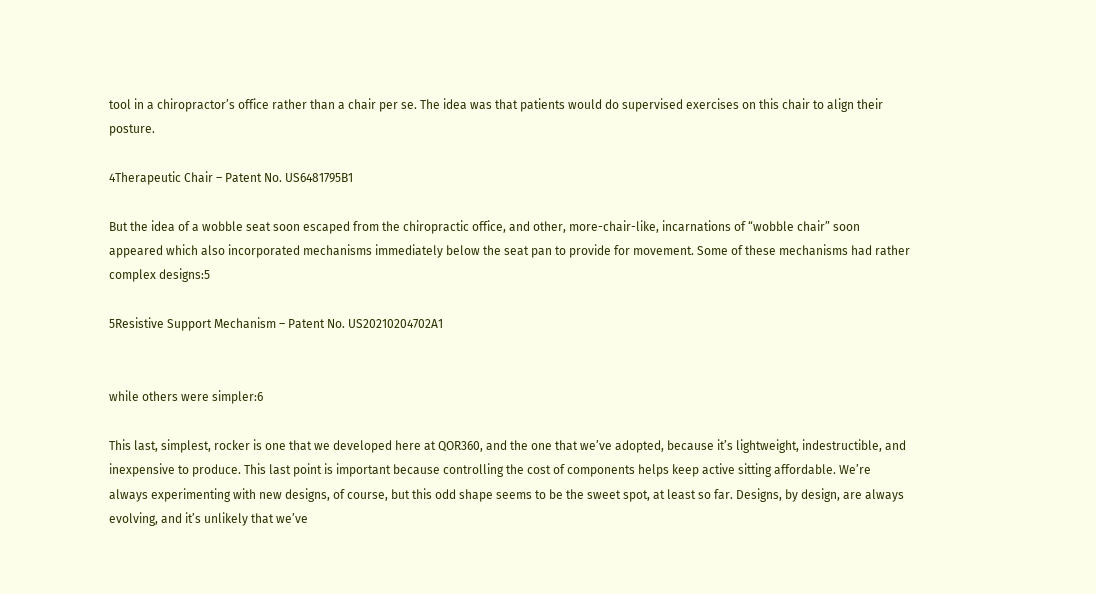tool in a chiropractor’s office rather than a chair per se. The idea was that patients would do supervised exercises on this chair to align their posture.

4Therapeutic Chair – Patent No. US6481795B1

But the idea of a wobble seat soon escaped from the chiropractic office, and other, more-chair-like, incarnations of “wobble chair” soon appeared which also incorporated mechanisms immediately below the seat pan to provide for movement. Some of these mechanisms had rather complex designs:5

5Resistive Support Mechanism – Patent No. US20210204702A1


while others were simpler:6

This last, simplest, rocker is one that we developed here at QOR360, and the one that we’ve adopted, because it’s lightweight, indestructible, and inexpensive to produce. This last point is important because controlling the cost of components helps keep active sitting affordable. We’re always experimenting with new designs, of course, but this odd shape seems to be the sweet spot, at least so far. Designs, by design, are always evolving, and it’s unlikely that we’ve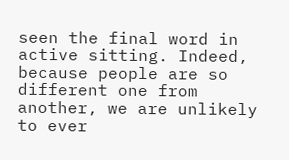seen the final word in active sitting. Indeed, because people are so different one from another, we are unlikely to ever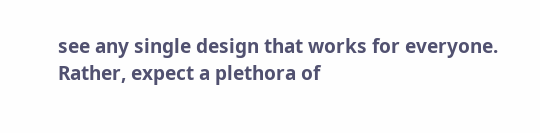see any single design that works for everyone. Rather, expect a plethora of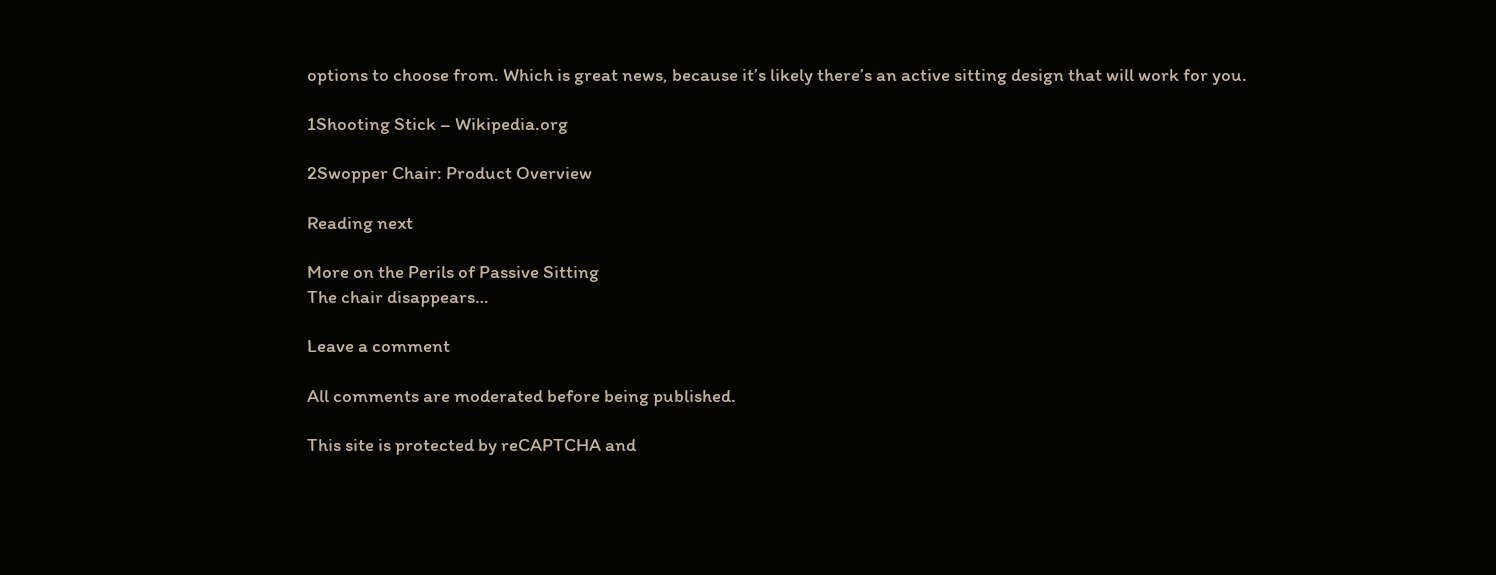options to choose from. Which is great news, because it’s likely there’s an active sitting design that will work for you.

1Shooting Stick – Wikipedia.org

2Swopper Chair: Product Overview

Reading next

More on the Perils of Passive Sitting
The chair disappears…

Leave a comment

All comments are moderated before being published.

This site is protected by reCAPTCHA and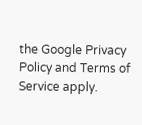the Google Privacy Policy and Terms of Service apply.